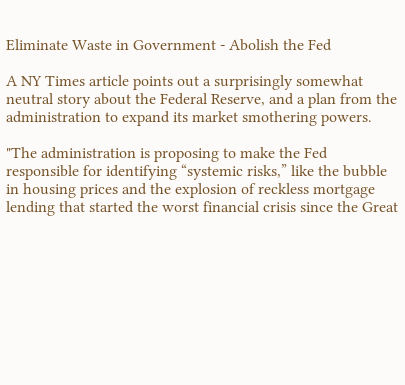Eliminate Waste in Government - Abolish the Fed

A NY Times article points out a surprisingly somewhat neutral story about the Federal Reserve, and a plan from the administration to expand its market smothering powers.

"The administration is proposing to make the Fed responsible for identifying “systemic risks,” like the bubble in housing prices and the explosion of reckless mortgage lending that started the worst financial crisis since the Great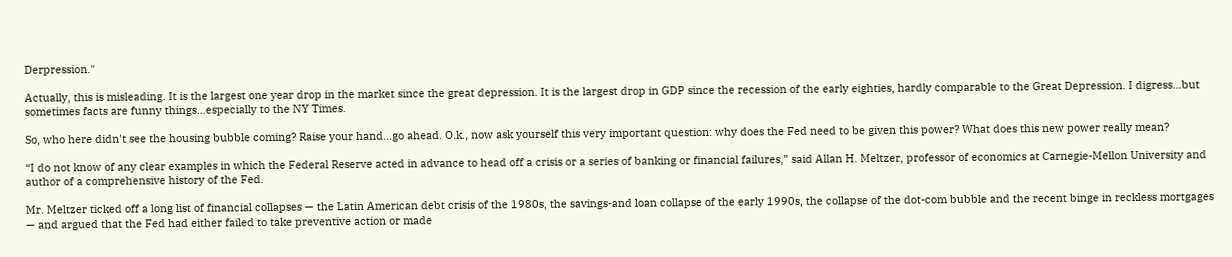Derpression."

Actually, this is misleading. It is the largest one year drop in the market since the great depression. It is the largest drop in GDP since the recession of the early eighties, hardly comparable to the Great Depression. I digress...but sometimes facts are funny things...especially to the NY Times.

So, who here didn't see the housing bubble coming? Raise your hand...go ahead. O.k., now ask yourself this very important question: why does the Fed need to be given this power? What does this new power really mean?

“I do not know of any clear examples in which the Federal Reserve acted in advance to head off a crisis or a series of banking or financial failures,” said Allan H. Meltzer, professor of economics at Carnegie-Mellon University and author of a comprehensive history of the Fed.

Mr. Meltzer ticked off a long list of financial collapses — the Latin American debt crisis of the 1980s, the savings-and loan collapse of the early 1990s, the collapse of the dot-com bubble and the recent binge in reckless mortgages — and argued that the Fed had either failed to take preventive action or made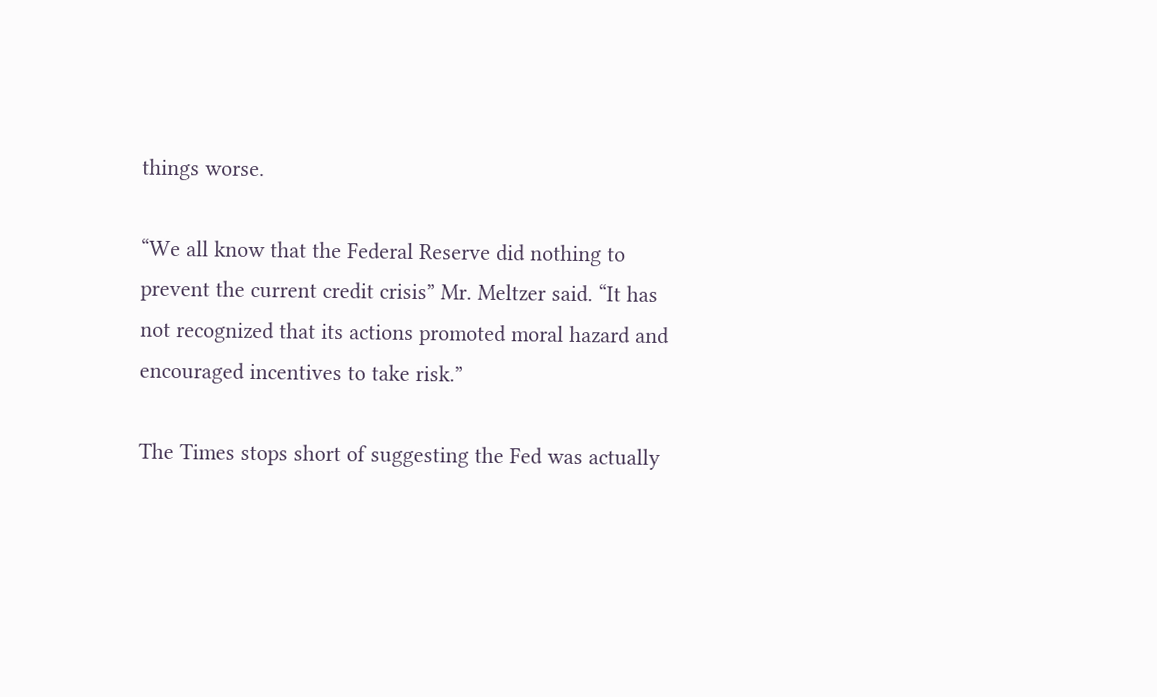things worse.

“We all know that the Federal Reserve did nothing to prevent the current credit crisis” Mr. Meltzer said. “It has not recognized that its actions promoted moral hazard and encouraged incentives to take risk.”

The Times stops short of suggesting the Fed was actually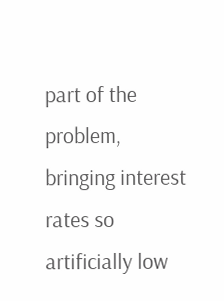part of the problem, bringing interest rates so artificially low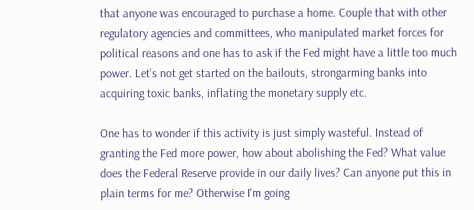that anyone was encouraged to purchase a home. Couple that with other regulatory agencies and committees, who manipulated market forces for political reasons and one has to ask if the Fed might have a little too much power. Let's not get started on the bailouts, strongarming banks into acquiring toxic banks, inflating the monetary supply etc.

One has to wonder if this activity is just simply wasteful. Instead of granting the Fed more power, how about abolishing the Fed? What value does the Federal Reserve provide in our daily lives? Can anyone put this in plain terms for me? Otherwise I'm going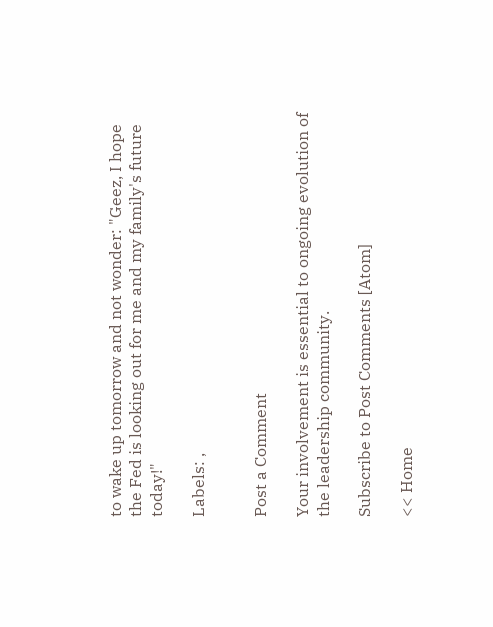to wake up tomorrow and not wonder: "Geez, I hope the Fed is looking out for me and my family's future today!"

Labels: ,


Post a Comment

Your involvement is essential to ongoing evolution of the leadership community.

Subscribe to Post Comments [Atom]

<< Home